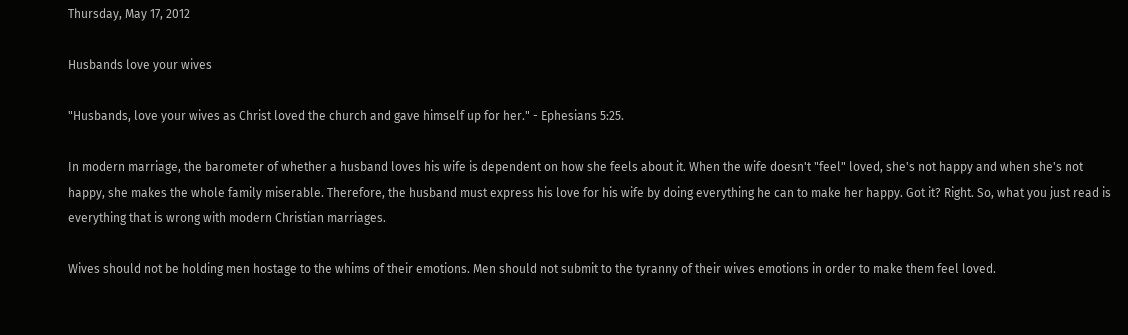Thursday, May 17, 2012

Husbands love your wives

"Husbands, love your wives as Christ loved the church and gave himself up for her." - Ephesians 5:25.

In modern marriage, the barometer of whether a husband loves his wife is dependent on how she feels about it. When the wife doesn't "feel" loved, she's not happy and when she's not happy, she makes the whole family miserable. Therefore, the husband must express his love for his wife by doing everything he can to make her happy. Got it? Right. So, what you just read is everything that is wrong with modern Christian marriages.

Wives should not be holding men hostage to the whims of their emotions. Men should not submit to the tyranny of their wives emotions in order to make them feel loved.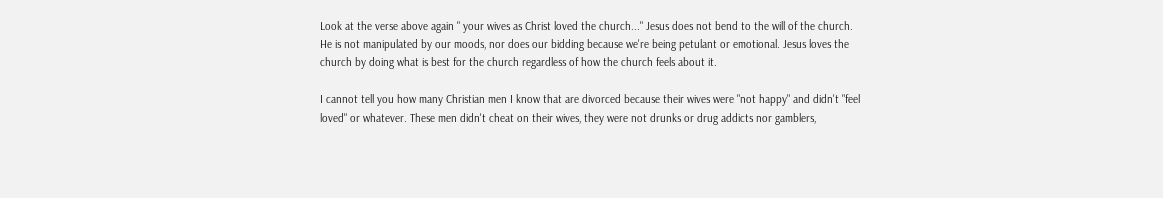Look at the verse above again " your wives as Christ loved the church..." Jesus does not bend to the will of the church. He is not manipulated by our moods, nor does our bidding because we're being petulant or emotional. Jesus loves the church by doing what is best for the church regardless of how the church feels about it.

I cannot tell you how many Christian men I know that are divorced because their wives were "not happy" and didn't "feel loved" or whatever. These men didn't cheat on their wives, they were not drunks or drug addicts nor gamblers,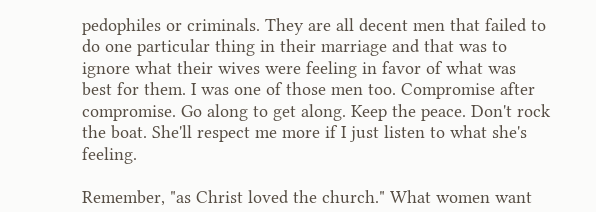pedophiles or criminals. They are all decent men that failed to do one particular thing in their marriage and that was to ignore what their wives were feeling in favor of what was best for them. I was one of those men too. Compromise after compromise. Go along to get along. Keep the peace. Don't rock the boat. She'll respect me more if I just listen to what she's feeling.

Remember, "as Christ loved the church." What women want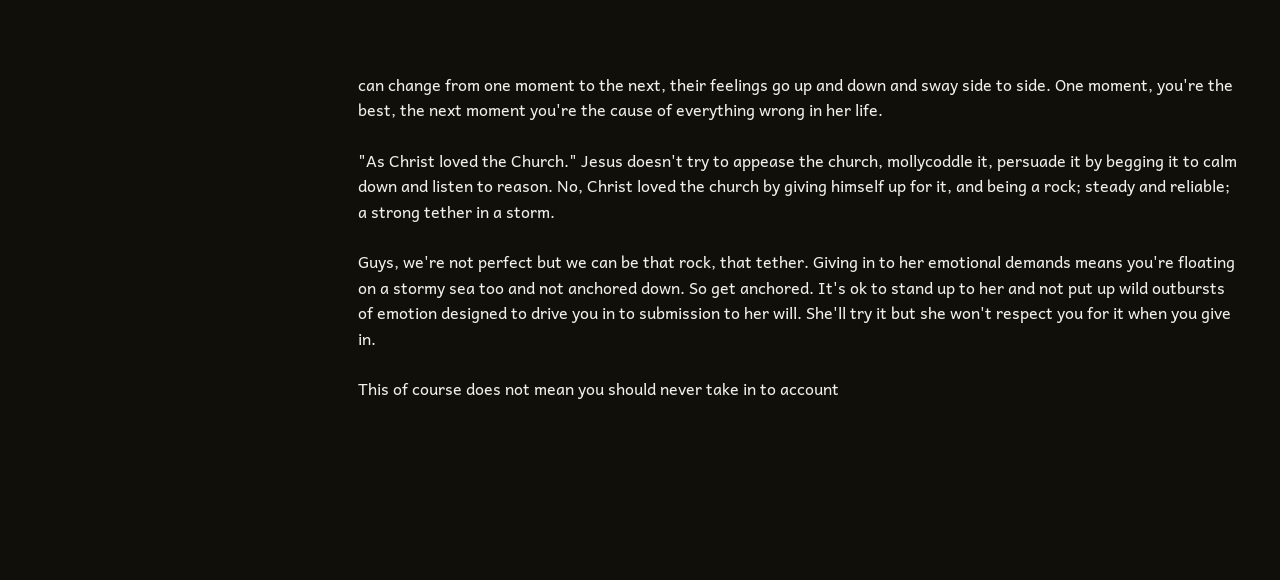can change from one moment to the next, their feelings go up and down and sway side to side. One moment, you're the best, the next moment you're the cause of everything wrong in her life.

"As Christ loved the Church." Jesus doesn't try to appease the church, mollycoddle it, persuade it by begging it to calm down and listen to reason. No, Christ loved the church by giving himself up for it, and being a rock; steady and reliable; a strong tether in a storm.

Guys, we're not perfect but we can be that rock, that tether. Giving in to her emotional demands means you're floating on a stormy sea too and not anchored down. So get anchored. It's ok to stand up to her and not put up wild outbursts of emotion designed to drive you in to submission to her will. She'll try it but she won't respect you for it when you give in.

This of course does not mean you should never take in to account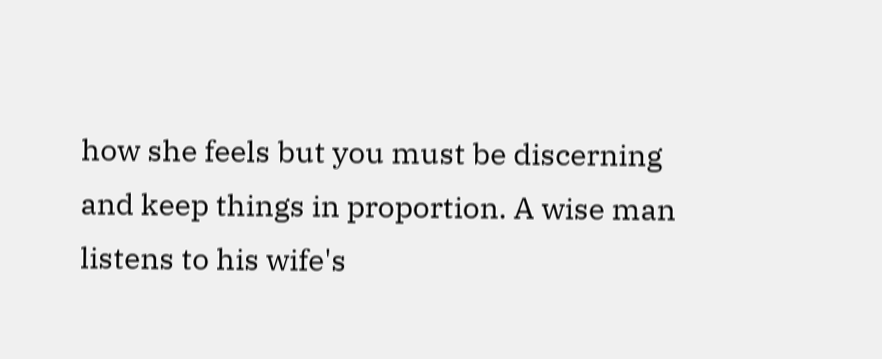how she feels but you must be discerning and keep things in proportion. A wise man listens to his wife's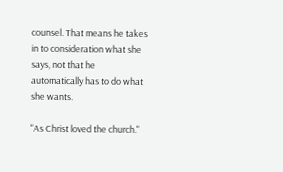counsel. That means he takes in to consideration what she says, not that he automatically has to do what she wants.

"As Christ loved the church."